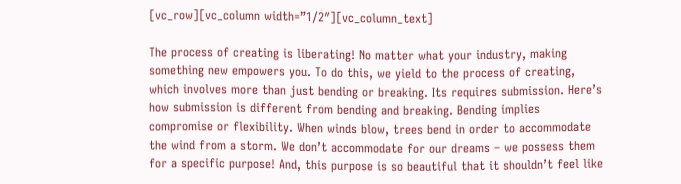[vc_row][vc_column width=”1/2″][vc_column_text]

The process of creating is liberating! No matter what your industry, making something new empowers you. To do this, we yield to the process of creating, which involves more than just bending or breaking. Its requires submission. Here’s how submission is different from bending and breaking. Bending implies compromise or flexibility. When winds blow, trees bend in order to accommodate the wind from a storm. We don’t accommodate for our dreams – we possess them for a specific purpose! And, this purpose is so beautiful that it shouldn’t feel like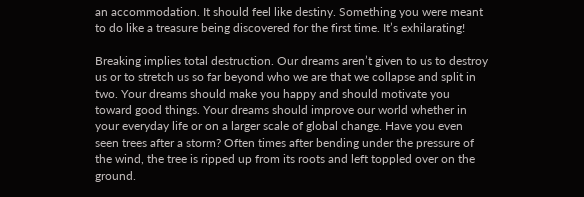an accommodation. It should feel like destiny. Something you were meant to do like a treasure being discovered for the first time. It’s exhilarating!

Breaking implies total destruction. Our dreams aren’t given to us to destroy us or to stretch us so far beyond who we are that we collapse and split in two. Your dreams should make you happy and should motivate you toward good things. Your dreams should improve our world whether in your everyday life or on a larger scale of global change. Have you even seen trees after a storm? Often times after bending under the pressure of the wind, the tree is ripped up from its roots and left toppled over on the ground.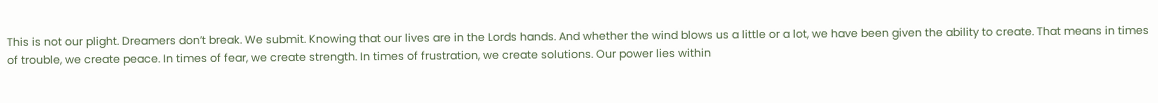This is not our plight. Dreamers don’t break. We submit. Knowing that our lives are in the Lords hands. And whether the wind blows us a little or a lot, we have been given the ability to create. That means in times of trouble, we create peace. In times of fear, we create strength. In times of frustration, we create solutions. Our power lies within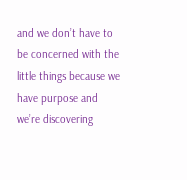and we don’t have to be concerned with the little things because we have purpose and we’re discovering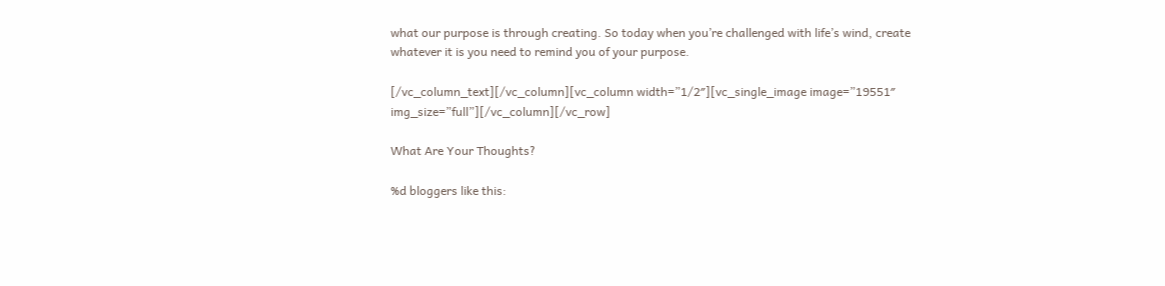what our purpose is through creating. So today when you’re challenged with life’s wind, create whatever it is you need to remind you of your purpose.

[/vc_column_text][/vc_column][vc_column width=”1/2″][vc_single_image image=”19551″ img_size=”full”][/vc_column][/vc_row]

What Are Your Thoughts?

%d bloggers like this: